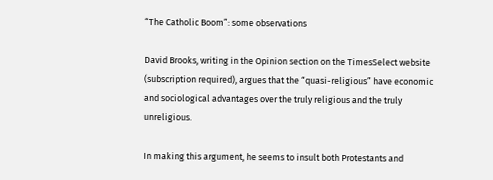“The Catholic Boom”: some observations

David Brooks, writing in the Opinion section on the TimesSelect website (subscription required), argues that the “quasi-religious” have economic and sociological advantages over the truly religious and the truly unreligious.

In making this argument, he seems to insult both Protestants and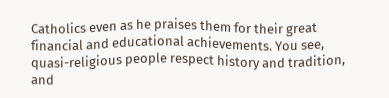Catholics even as he praises them for their great financial and educational achievements. You see, quasi-religious people respect history and tradition, and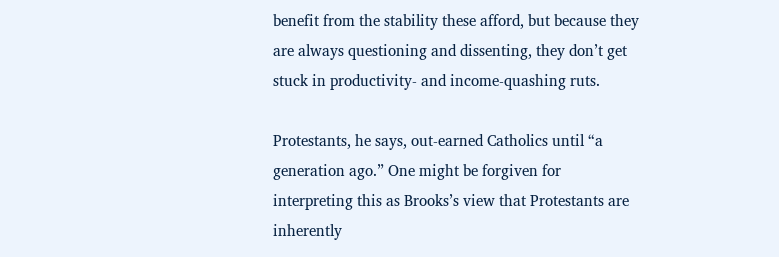benefit from the stability these afford, but because they are always questioning and dissenting, they don’t get stuck in productivity- and income-quashing ruts.

Protestants, he says, out-earned Catholics until “a generation ago.” One might be forgiven for interpreting this as Brooks’s view that Protestants are inherently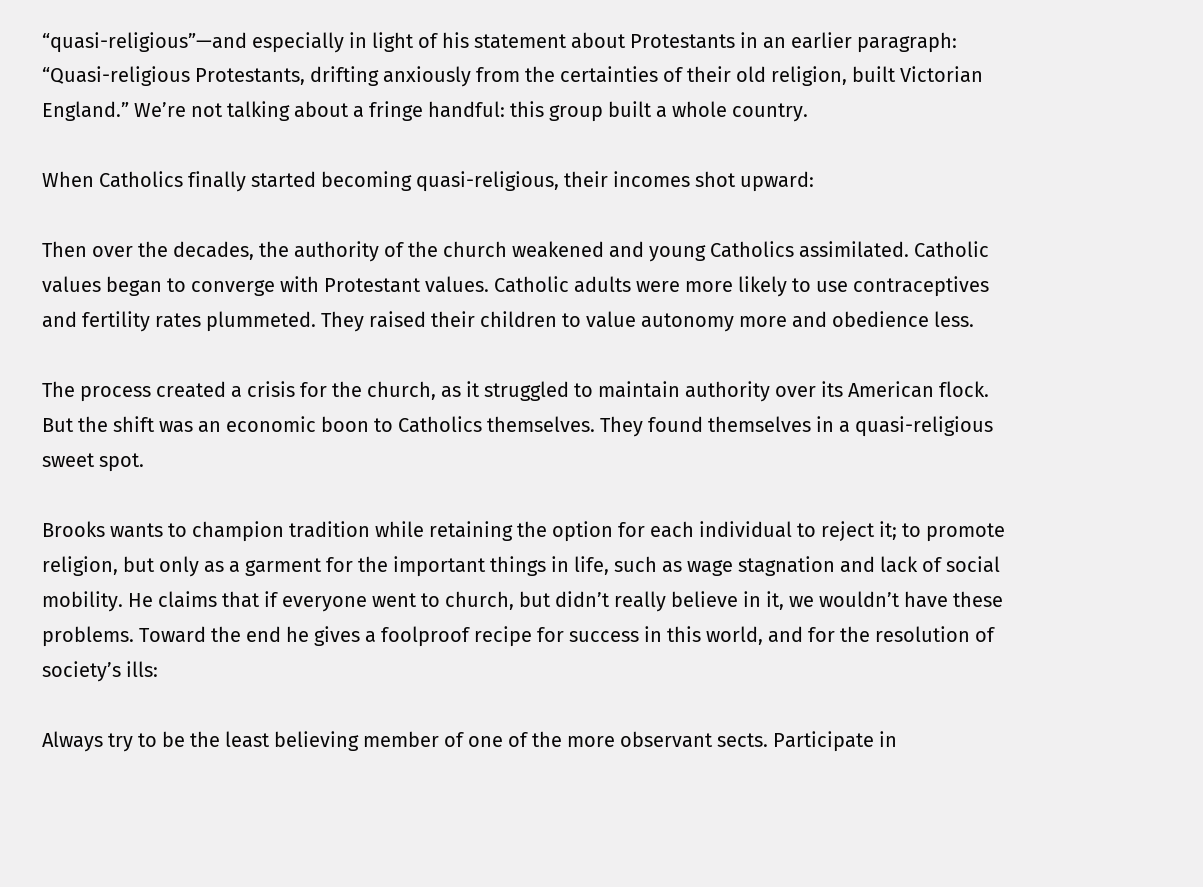“quasi-religious”—and especially in light of his statement about Protestants in an earlier paragraph: “Quasi-religious Protestants, drifting anxiously from the certainties of their old religion, built Victorian England.” We’re not talking about a fringe handful: this group built a whole country.

When Catholics finally started becoming quasi-religious, their incomes shot upward:

Then over the decades, the authority of the church weakened and young Catholics assimilated. Catholic values began to converge with Protestant values. Catholic adults were more likely to use contraceptives and fertility rates plummeted. They raised their children to value autonomy more and obedience less.

The process created a crisis for the church, as it struggled to maintain authority over its American flock. But the shift was an economic boon to Catholics themselves. They found themselves in a quasi-religious sweet spot.

Brooks wants to champion tradition while retaining the option for each individual to reject it; to promote religion, but only as a garment for the important things in life, such as wage stagnation and lack of social mobility. He claims that if everyone went to church, but didn’t really believe in it, we wouldn’t have these problems. Toward the end he gives a foolproof recipe for success in this world, and for the resolution of society’s ills:

Always try to be the least believing member of one of the more observant sects. Participate in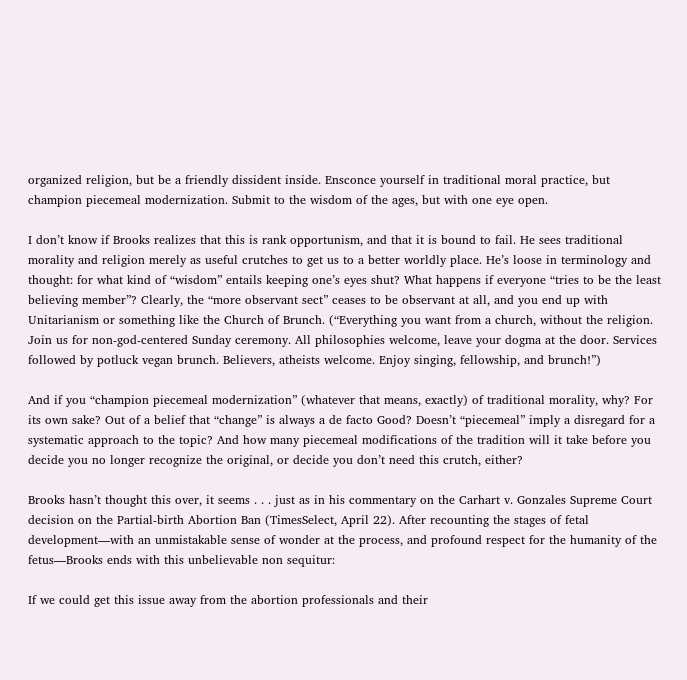organized religion, but be a friendly dissident inside. Ensconce yourself in traditional moral practice, but champion piecemeal modernization. Submit to the wisdom of the ages, but with one eye open.

I don’t know if Brooks realizes that this is rank opportunism, and that it is bound to fail. He sees traditional morality and religion merely as useful crutches to get us to a better worldly place. He’s loose in terminology and thought: for what kind of “wisdom” entails keeping one’s eyes shut? What happens if everyone “tries to be the least believing member”? Clearly, the “more observant sect” ceases to be observant at all, and you end up with Unitarianism or something like the Church of Brunch. (“Everything you want from a church, without the religion. Join us for non-god-centered Sunday ceremony. All philosophies welcome, leave your dogma at the door. Services followed by potluck vegan brunch. Believers, atheists welcome. Enjoy singing, fellowship, and brunch!”)

And if you “champion piecemeal modernization” (whatever that means, exactly) of traditional morality, why? For its own sake? Out of a belief that “change” is always a de facto Good? Doesn’t “piecemeal” imply a disregard for a systematic approach to the topic? And how many piecemeal modifications of the tradition will it take before you decide you no longer recognize the original, or decide you don’t need this crutch, either?

Brooks hasn’t thought this over, it seems . . . just as in his commentary on the Carhart v. Gonzales Supreme Court decision on the Partial-birth Abortion Ban (TimesSelect, April 22). After recounting the stages of fetal development—with an unmistakable sense of wonder at the process, and profound respect for the humanity of the fetus—Brooks ends with this unbelievable non sequitur:

If we could get this issue away from the abortion professionals and their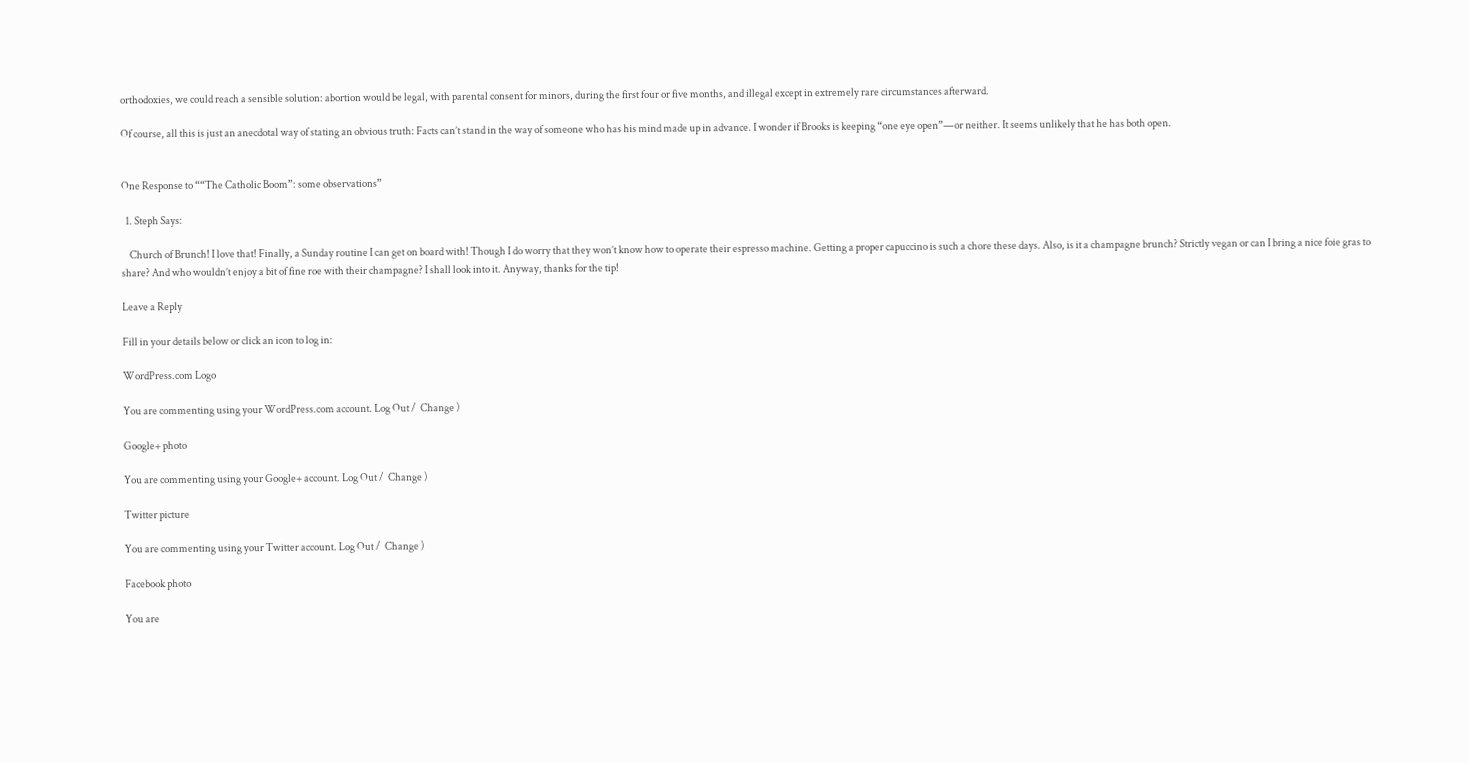orthodoxies, we could reach a sensible solution: abortion would be legal, with parental consent for minors, during the first four or five months, and illegal except in extremely rare circumstances afterward.

Of course, all this is just an anecdotal way of stating an obvious truth: Facts can’t stand in the way of someone who has his mind made up in advance. I wonder if Brooks is keeping “one eye open”—or neither. It seems unlikely that he has both open.


One Response to ““The Catholic Boom”: some observations”

  1. Steph Says:

    Church of Brunch! I love that! Finally, a Sunday routine I can get on board with! Though I do worry that they won’t know how to operate their espresso machine. Getting a proper capuccino is such a chore these days. Also, is it a champagne brunch? Strictly vegan or can I bring a nice foie gras to share? And who wouldn’t enjoy a bit of fine roe with their champagne? I shall look into it. Anyway, thanks for the tip!

Leave a Reply

Fill in your details below or click an icon to log in:

WordPress.com Logo

You are commenting using your WordPress.com account. Log Out /  Change )

Google+ photo

You are commenting using your Google+ account. Log Out /  Change )

Twitter picture

You are commenting using your Twitter account. Log Out /  Change )

Facebook photo

You are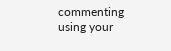commenting using your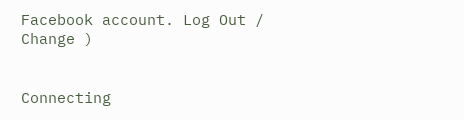Facebook account. Log Out /  Change )


Connecting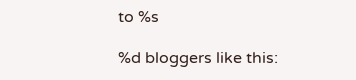to %s

%d bloggers like this: